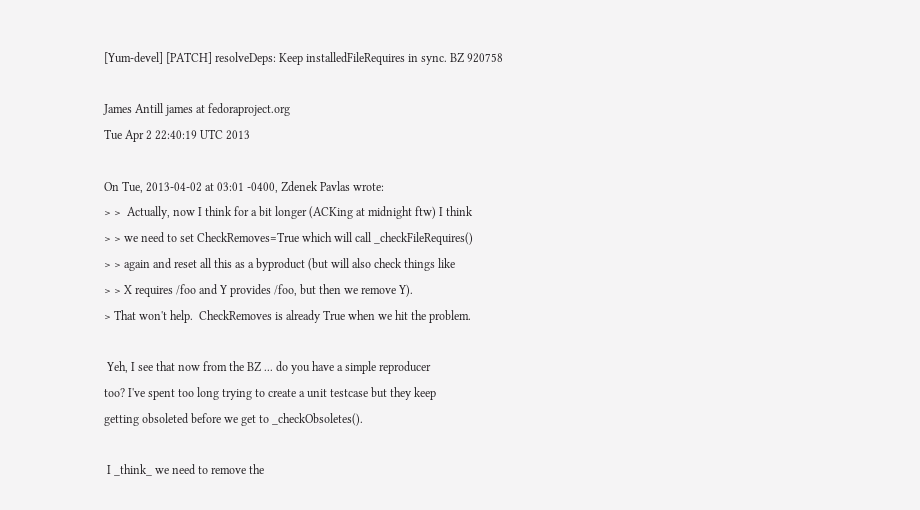[Yum-devel] [PATCH] resolveDeps: Keep installedFileRequires in sync. BZ 920758

James Antill james at fedoraproject.org
Tue Apr 2 22:40:19 UTC 2013

On Tue, 2013-04-02 at 03:01 -0400, Zdenek Pavlas wrote:
> >  Actually, now I think for a bit longer (ACKing at midnight ftw) I think
> > we need to set CheckRemoves=True which will call _checkFileRequires()
> > again and reset all this as a byproduct (but will also check things like
> > X requires /foo and Y provides /foo, but then we remove Y).
> That won't help.  CheckRemoves is already True when we hit the problem.

 Yeh, I see that now from the BZ ... do you have a simple reproducer
too? I've spent too long trying to create a unit testcase but they keep
getting obsoleted before we get to _checkObsoletes().

 I _think_ we need to remove the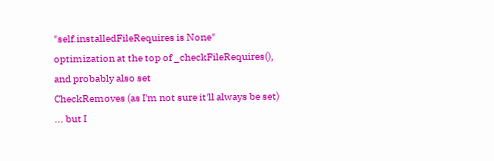"self.installedFileRequires is None"
optimization at the top of _checkFileRequires(), and probably also set
CheckRemoves (as I'm not sure it'll always be set) ... but I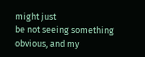might just
be not seeing something obvious, and my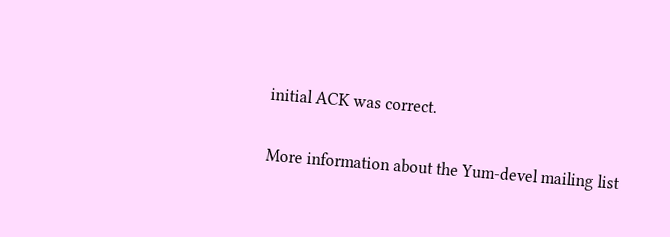initial ACK was correct.

More information about the Yum-devel mailing list